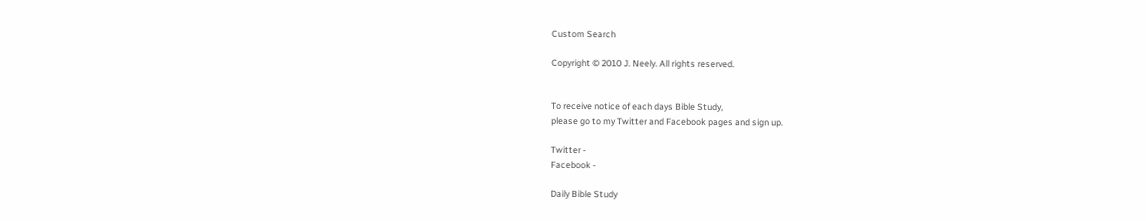Custom Search

Copyright © 2010 J. Neely. All rights reserved.


To receive notice of each days Bible Study,
please go to my Twitter and Facebook pages and sign up.

Twitter -
Facebook -

Daily Bible Study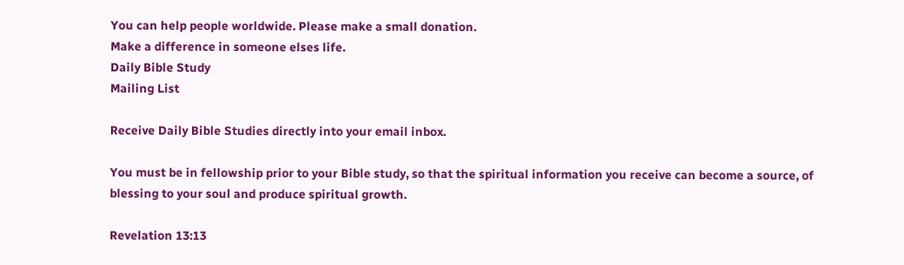You can help people worldwide. Please make a small donation.
Make a difference in someone elses life.
Daily Bible Study
Mailing List

Receive Daily Bible Studies directly into your email inbox.

You must be in fellowship prior to your Bible study, so that the spiritual information you receive can become a source, of blessing to your soul and produce spiritual growth.

Revelation 13:13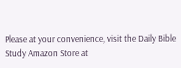Please at your convenience, visit the Daily Bible Study Amazon Store at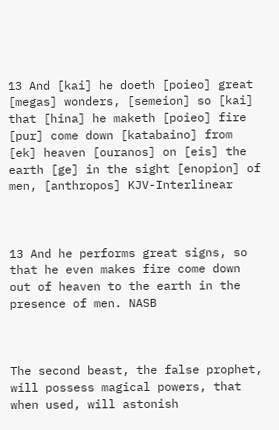13 And [kai] he doeth [poieo] great [megas] wonders, [semeion] so [kai] that [hina] he maketh [poieo] fire [pur] come down [katabaino] from [ek] heaven [ouranos] on [eis] the earth [ge] in the sight [enopion] of men, [anthropos] KJV-Interlinear



13 And he performs great signs, so that he even makes fire come down out of heaven to the earth in the presence of men. NASB



The second beast, the false prophet, will possess magical powers, that when used, will astonish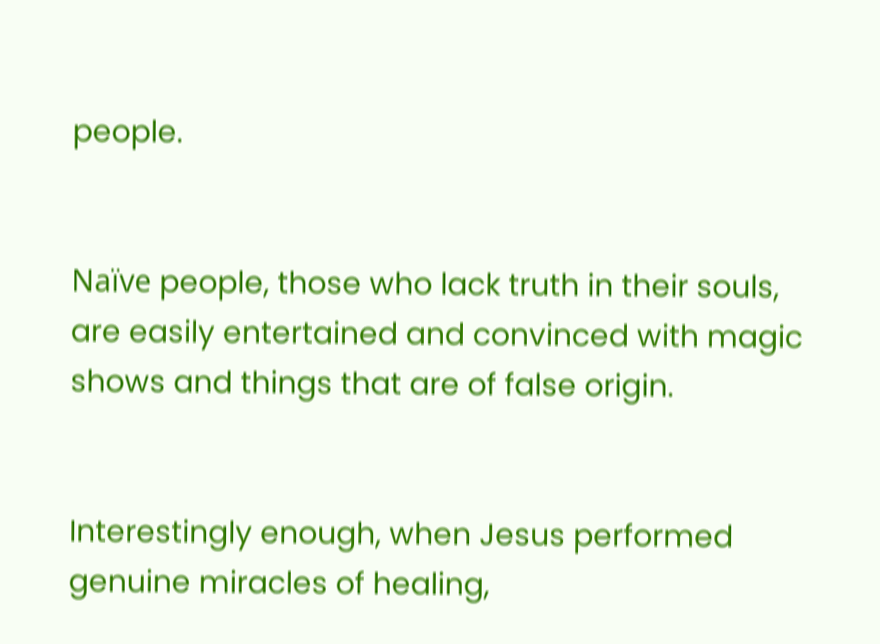people.


Naïve people, those who lack truth in their souls, are easily entertained and convinced with magic shows and things that are of false origin.


Interestingly enough, when Jesus performed genuine miracles of healing,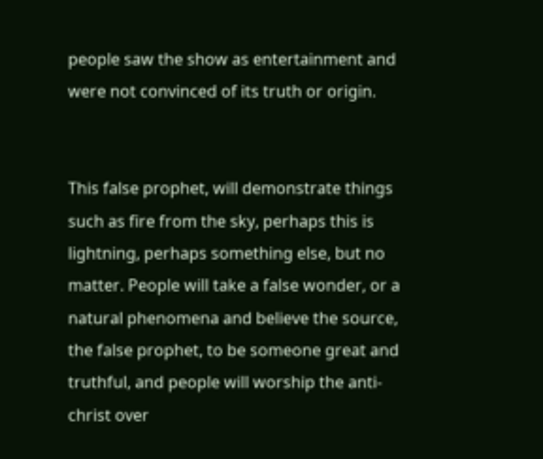people saw the show as entertainment and were not convinced of its truth or origin.


This false prophet, will demonstrate things such as fire from the sky, perhaps this is lightning, perhaps something else, but no matter. People will take a false wonder, or a natural phenomena and believe the source, the false prophet, to be someone great and truthful, and people will worship the anti-christ over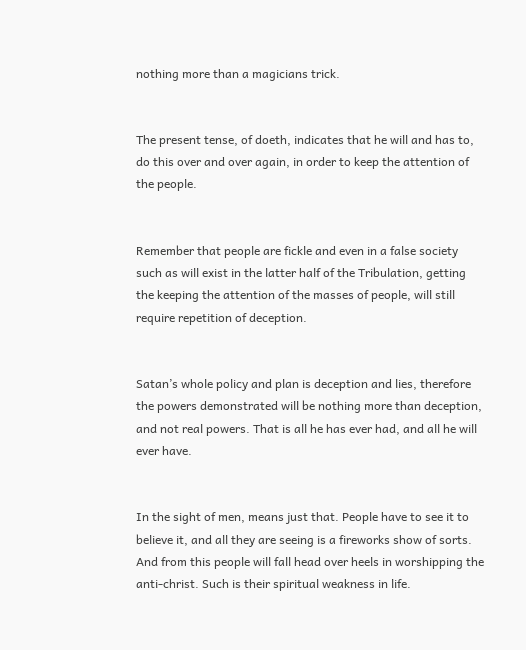nothing more than a magicians trick.


The present tense, of doeth, indicates that he will and has to, do this over and over again, in order to keep the attention of the people.


Remember that people are fickle and even in a false society such as will exist in the latter half of the Tribulation, getting the keeping the attention of the masses of people, will still require repetition of deception.


Satan’s whole policy and plan is deception and lies, therefore the powers demonstrated will be nothing more than deception, and not real powers. That is all he has ever had, and all he will ever have.


In the sight of men, means just that. People have to see it to believe it, and all they are seeing is a fireworks show of sorts. And from this people will fall head over heels in worshipping the anti-christ. Such is their spiritual weakness in life.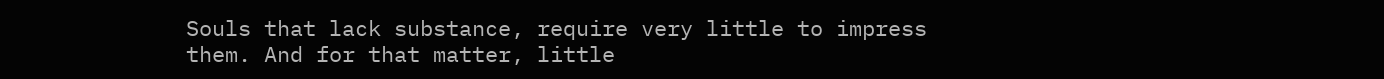Souls that lack substance, require very little to impress them. And for that matter, little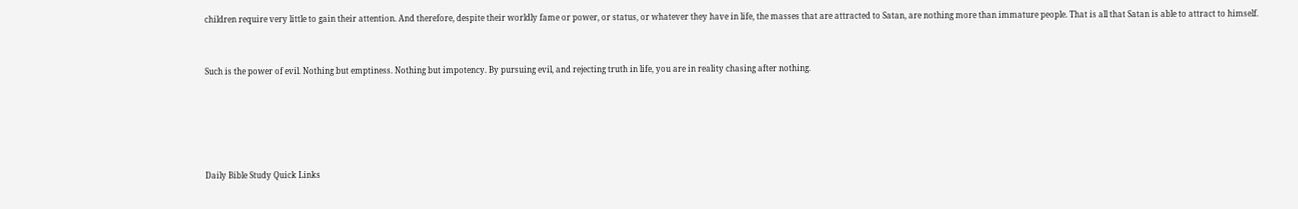children require very little to gain their attention. And therefore, despite their worldly fame or power, or status, or whatever they have in life, the masses that are attracted to Satan, are nothing more than immature people. That is all that Satan is able to attract to himself.


Such is the power of evil. Nothing but emptiness. Nothing but impotency. By pursuing evil, and rejecting truth in life, you are in reality chasing after nothing.





Daily Bible Study Quick Links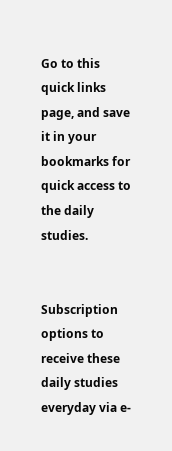Go to this quick links page, and save it in your bookmarks for quick access to the daily studies.


Subscription options to receive these daily studies everyday via e-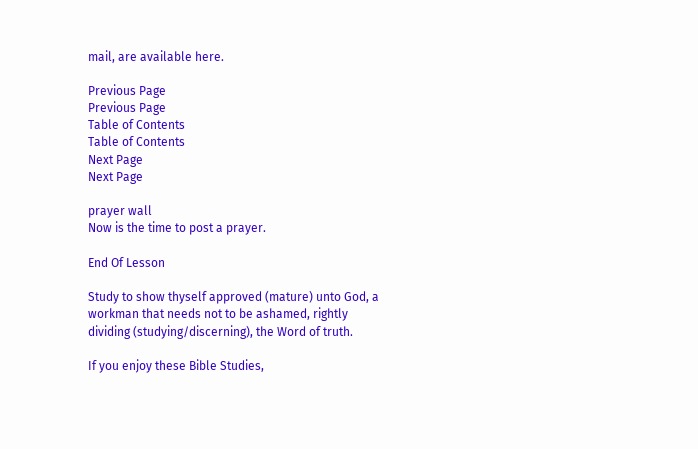mail, are available here.

Previous Page
Previous Page
Table of Contents
Table of Contents
Next Page
Next Page

prayer wall
Now is the time to post a prayer.

End Of Lesson

Study to show thyself approved (mature) unto God, a workman that needs not to be ashamed, rightly dividing (studying/discerning), the Word of truth.

If you enjoy these Bible Studies,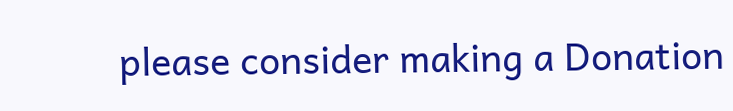please consider making a Donation